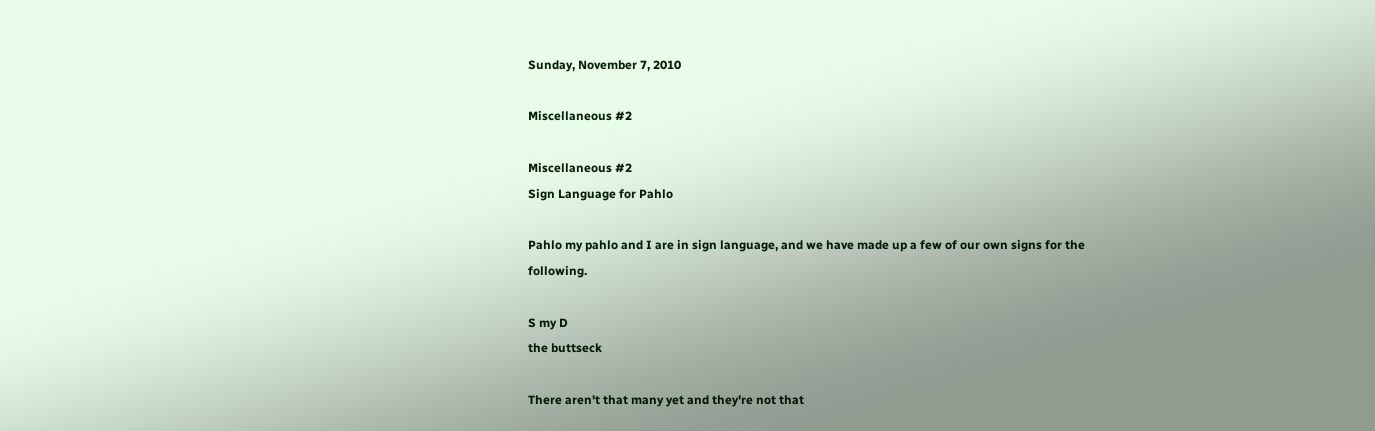Sunday, November 7, 2010

Miscellaneous #2

Miscellaneous #2
Sign Language for Pahlo

Pahlo my pahlo and I are in sign language, and we have made up a few of our own signs for the following.

S my D
the buttseck

There aren't that many yet and they're not that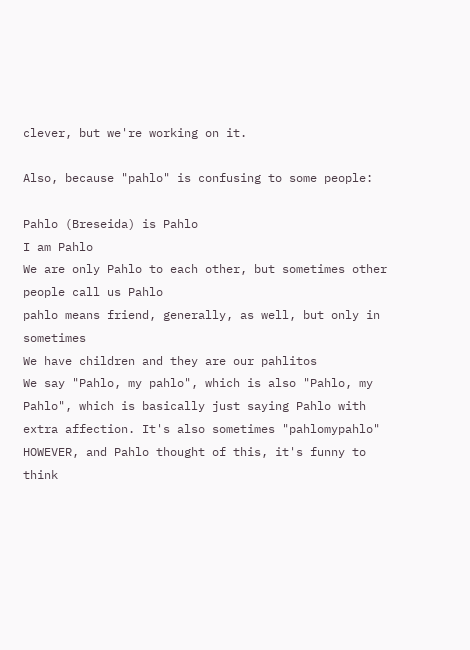clever, but we're working on it.

Also, because "pahlo" is confusing to some people:

Pahlo (Breseida) is Pahlo
I am Pahlo
We are only Pahlo to each other, but sometimes other people call us Pahlo
pahlo means friend, generally, as well, but only in sometimes
We have children and they are our pahlitos
We say "Pahlo, my pahlo", which is also "Pahlo, my Pahlo", which is basically just saying Pahlo with extra affection. It's also sometimes "pahlomypahlo"
HOWEVER, and Pahlo thought of this, it's funny to think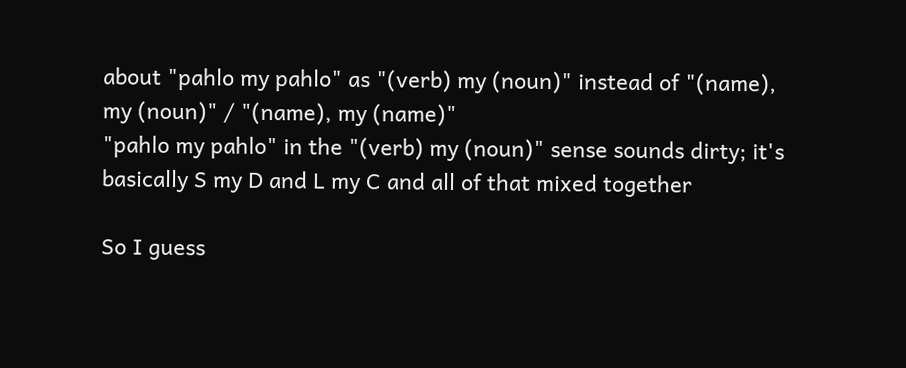about "pahlo my pahlo" as "(verb) my (noun)" instead of "(name), my (noun)" / "(name), my (name)"
"pahlo my pahlo" in the "(verb) my (noun)" sense sounds dirty; it's basically S my D and L my C and all of that mixed together

So I guess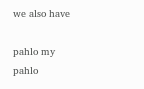we also have

pahlo my pahlo